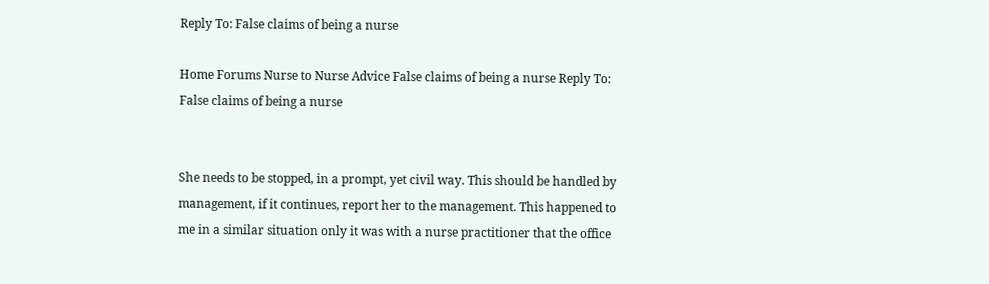Reply To: False claims of being a nurse

Home Forums Nurse to Nurse Advice False claims of being a nurse Reply To: False claims of being a nurse


She needs to be stopped, in a prompt, yet civil way. This should be handled by management, if it continues, report her to the management. This happened to me in a similar situation only it was with a nurse practitioner that the office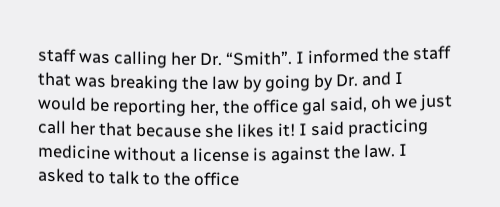staff was calling her Dr. “Smith”. I informed the staff that was breaking the law by going by Dr. and I would be reporting her, the office gal said, oh we just call her that because she likes it! I said practicing medicine without a license is against the law. I asked to talk to the office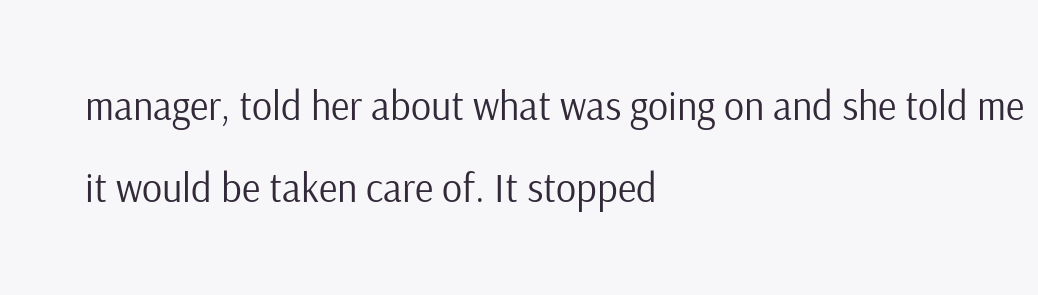manager, told her about what was going on and she told me it would be taken care of. It stopped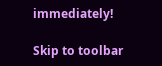immediately!

Skip to toolbar